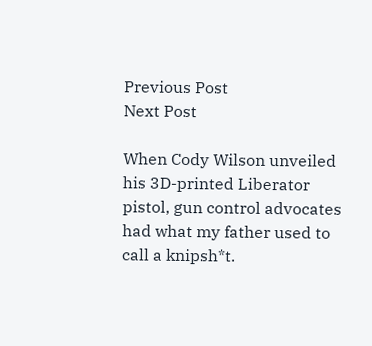Previous Post
Next Post

When Cody Wilson unveiled his 3D-printed Liberator pistol, gun control advocates had what my father used to call a knipsh*t.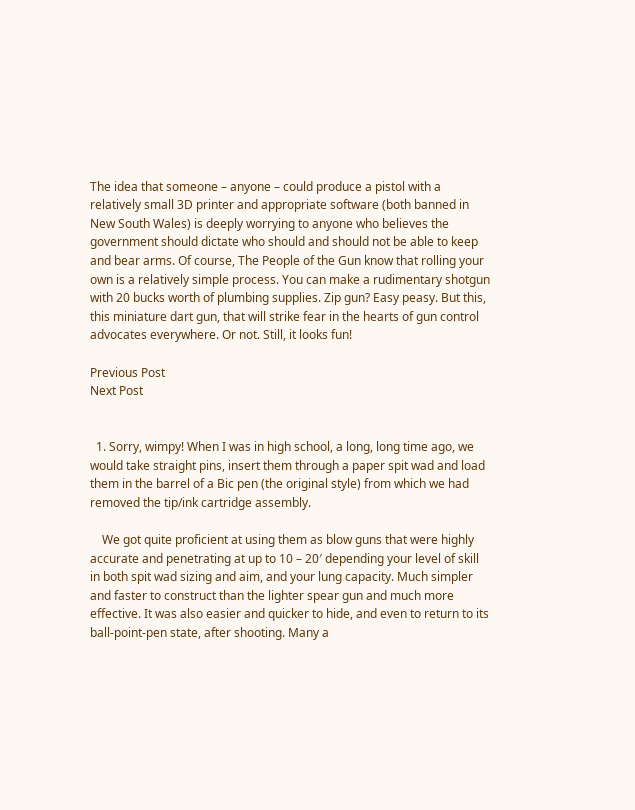The idea that someone – anyone – could produce a pistol with a relatively small 3D printer and appropriate software (both banned in New South Wales) is deeply worrying to anyone who believes the government should dictate who should and should not be able to keep and bear arms. Of course, The People of the Gun know that rolling your own is a relatively simple process. You can make a rudimentary shotgun with 20 bucks worth of plumbing supplies. Zip gun? Easy peasy. But this, this miniature dart gun, that will strike fear in the hearts of gun control advocates everywhere. Or not. Still, it looks fun!

Previous Post
Next Post


  1. Sorry, wimpy! When I was in high school, a long, long time ago, we would take straight pins, insert them through a paper spit wad and load them in the barrel of a Bic pen (the original style) from which we had removed the tip/ink cartridge assembly.

    We got quite proficient at using them as blow guns that were highly accurate and penetrating at up to 10 – 20′ depending your level of skill in both spit wad sizing and aim, and your lung capacity. Much simpler and faster to construct than the lighter spear gun and much more effective. It was also easier and quicker to hide, and even to return to its ball-point-pen state, after shooting. Many a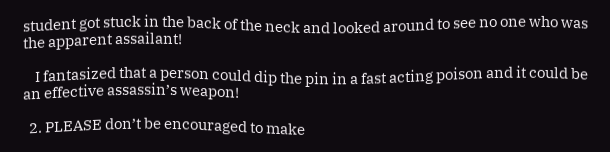student got stuck in the back of the neck and looked around to see no one who was the apparent assailant!

    I fantasized that a person could dip the pin in a fast acting poison and it could be an effective assassin’s weapon!

  2. PLEASE don’t be encouraged to make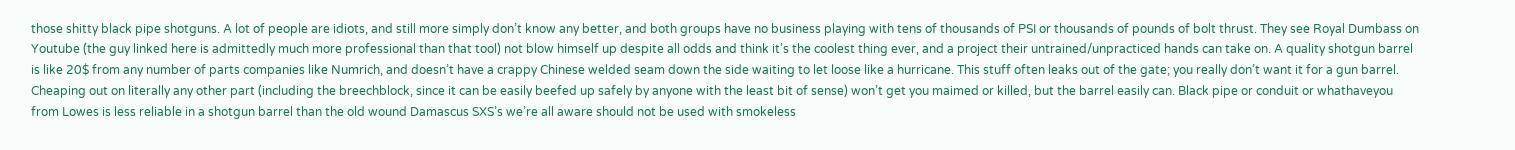those shitty black pipe shotguns. A lot of people are idiots, and still more simply don’t know any better, and both groups have no business playing with tens of thousands of PSI or thousands of pounds of bolt thrust. They see Royal Dumbass on Youtube (the guy linked here is admittedly much more professional than that tool) not blow himself up despite all odds and think it’s the coolest thing ever, and a project their untrained/unpracticed hands can take on. A quality shotgun barrel is like 20$ from any number of parts companies like Numrich, and doesn’t have a crappy Chinese welded seam down the side waiting to let loose like a hurricane. This stuff often leaks out of the gate; you really don’t want it for a gun barrel. Cheaping out on literally any other part (including the breechblock, since it can be easily beefed up safely by anyone with the least bit of sense) won’t get you maimed or killed, but the barrel easily can. Black pipe or conduit or whathaveyou from Lowes is less reliable in a shotgun barrel than the old wound Damascus SXS’s we’re all aware should not be used with smokeless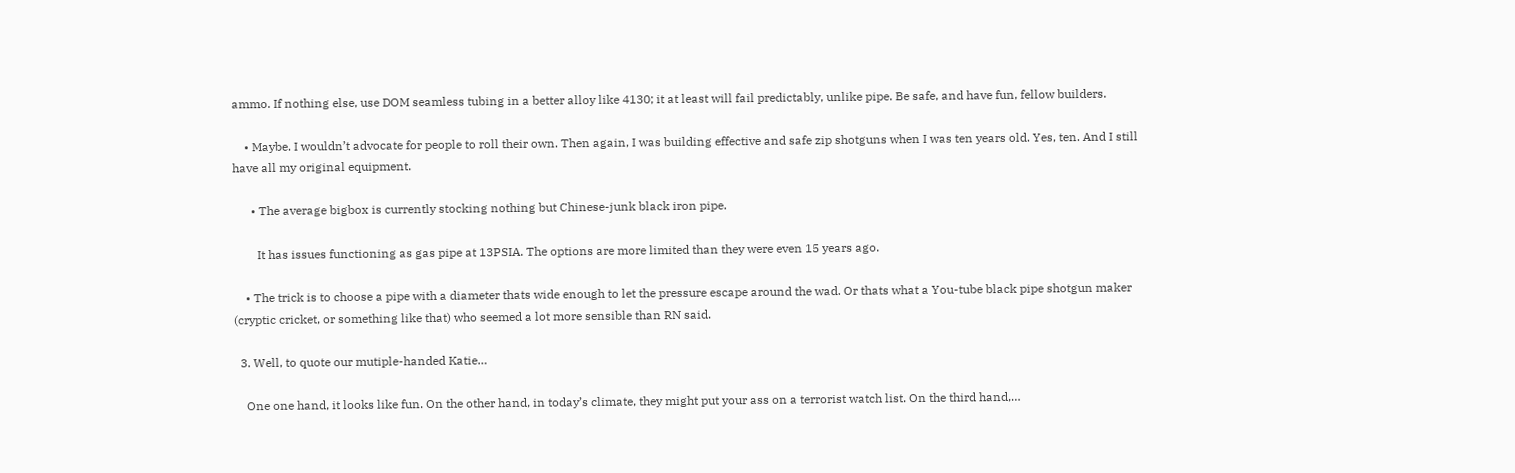ammo. If nothing else, use DOM seamless tubing in a better alloy like 4130; it at least will fail predictably, unlike pipe. Be safe, and have fun, fellow builders.

    • Maybe. I wouldn’t advocate for people to roll their own. Then again, I was building effective and safe zip shotguns when I was ten years old. Yes, ten. And I still have all my original equipment.

      • The average bigbox is currently stocking nothing but Chinese-junk black iron pipe.

        It has issues functioning as gas pipe at 13PSIA. The options are more limited than they were even 15 years ago.

    • The trick is to choose a pipe with a diameter thats wide enough to let the pressure escape around the wad. Or thats what a You-tube black pipe shotgun maker (cryptic cricket, or something like that) who seemed a lot more sensible than RN said.

  3. Well, to quote our mutiple-handed Katie…

    One one hand, it looks like fun. On the other hand, in today’s climate, they might put your ass on a terrorist watch list. On the third hand,…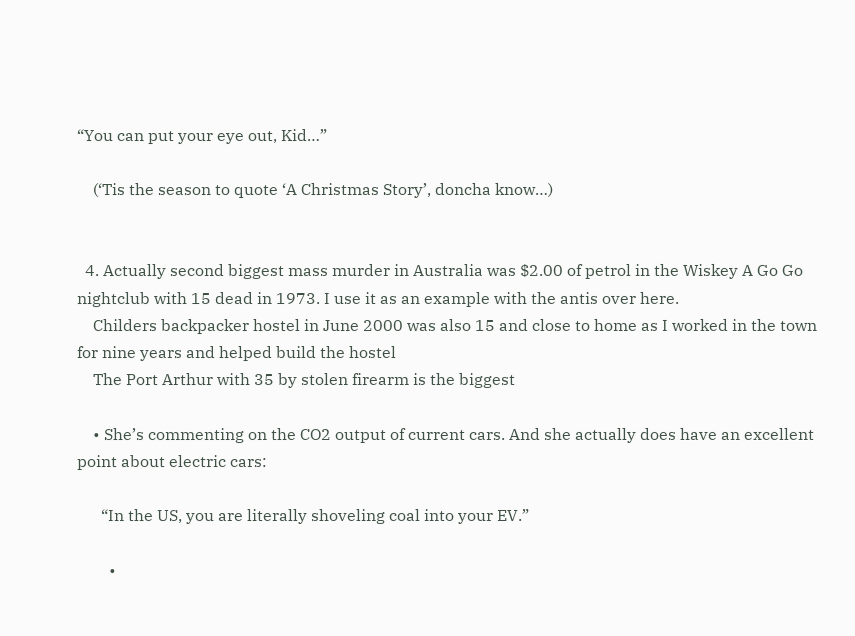“You can put your eye out, Kid…”

    (‘Tis the season to quote ‘A Christmas Story’, doncha know…)


  4. Actually second biggest mass murder in Australia was $2.00 of petrol in the Wiskey A Go Go nightclub with 15 dead in 1973. I use it as an example with the antis over here.
    Childers backpacker hostel in June 2000 was also 15 and close to home as I worked in the town for nine years and helped build the hostel
    The Port Arthur with 35 by stolen firearm is the biggest

    • She’s commenting on the CO2 output of current cars. And she actually does have an excellent point about electric cars:

      “In the US, you are literally shoveling coal into your EV.”

        •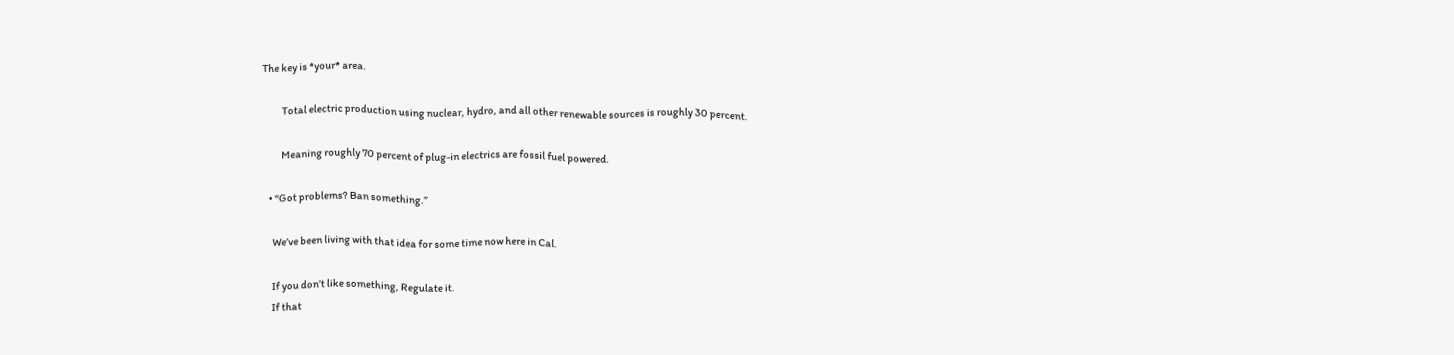The key is *your* area.

          Total electric production using nuclear, hydro, and all other renewable sources is roughly 30 percent.

          Meaning roughly 70 percent of plug-in electrics are fossil fuel powered.

    • “Got problems? Ban something.”

      We’ve been living with that idea for some time now here in Cal.

      If you don’t like something, Regulate it.
      If that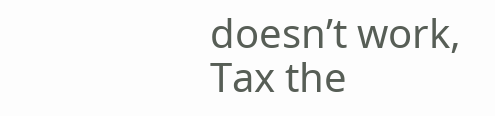doesn’t work, Tax the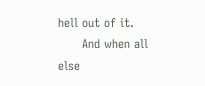hell out of it.
      And when all else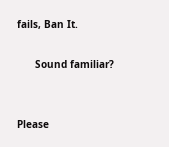fails, Ban It.

      Sound familiar?


Please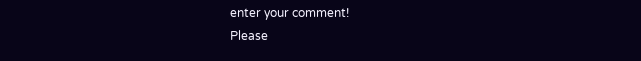enter your comment!
Please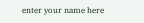enter your name here